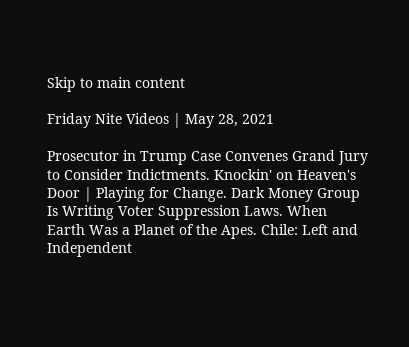Skip to main content

Friday Nite Videos | May 28, 2021

Prosecutor in Trump Case Convenes Grand Jury to Consider Indictments. Knockin' on Heaven's Door | Playing for Change. Dark Money Group Is Writing Voter Suppression Laws. When Earth Was a Planet of the Apes. Chile: Left and Independent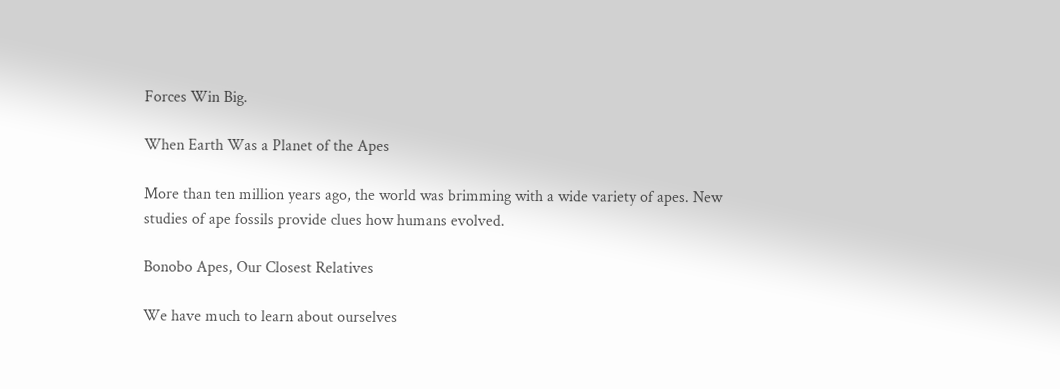Forces Win Big.

When Earth Was a Planet of the Apes

More than ten million years ago, the world was brimming with a wide variety of apes. New studies of ape fossils provide clues how humans evolved.

Bonobo Apes, Our Closest Relatives

We have much to learn about ourselves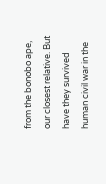from the bonobo ape, our closest relative. But have they survived human civil war in the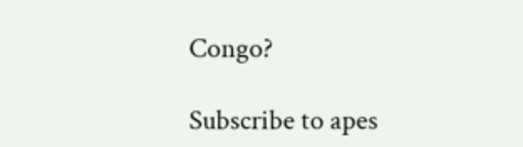Congo?

Subscribe to apes